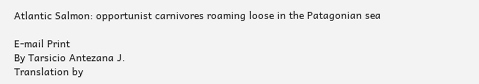Atlantic Salmon: opportunist carnivores roaming loose in the Patagonian sea

E-mail Print
By Tarsicio Antezana J.
Translation by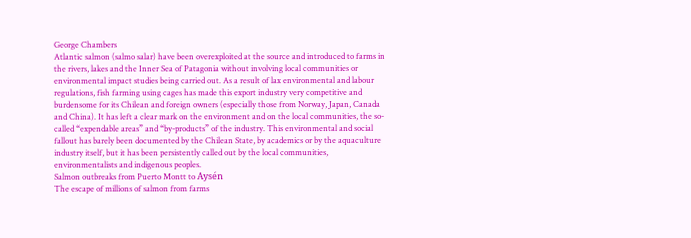George Chambers
Atlantic salmon (salmo salar) have been overexploited at the source and introduced to farms in the rivers, lakes and the Inner Sea of Patagonia without involving local communities or environmental impact studies being carried out. As a result of lax environmental and labour regulations, fish farming using cages has made this export industry very competitive and burdensome for its Chilean and foreign owners (especially those from Norway, Japan, Canada and China). It has left a clear mark on the environment and on the local communities, the so-called “expendable areas” and “by-products” of the industry. This environmental and social fallout has barely been documented by the Chilean State, by academics or by the aquaculture industry itself, but it has been persistently called out by the local communities, environmentalists and indigenous peoples.
Salmon outbreaks from Puerto Montt to Aysén
The escape of millions of salmon from farms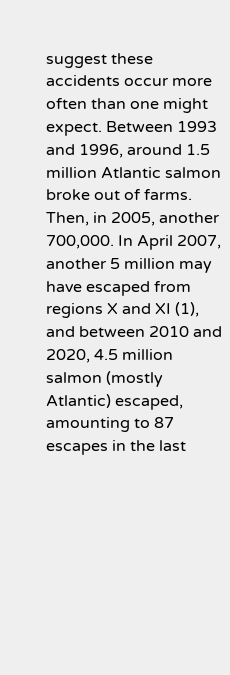suggest these accidents occur more often than one might expect. Between 1993 and 1996, around 1.5 million Atlantic salmon broke out of farms. Then, in 2005, another 700,000. In April 2007, another 5 million may have escaped from regions X and XI (1), and between 2010 and 2020, 4.5 million salmon (mostly Atlantic) escaped, amounting to 87 escapes in the last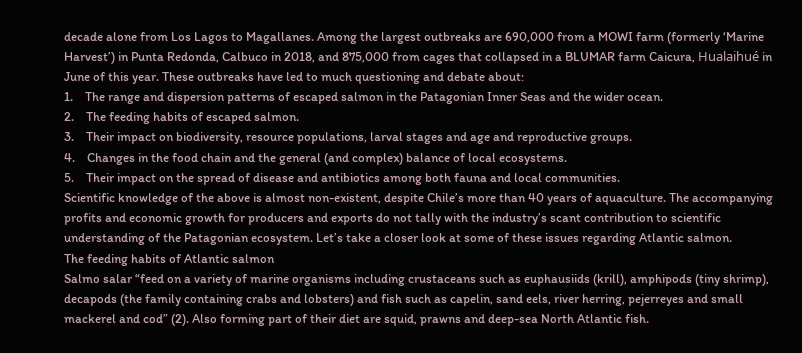decade alone from Los Lagos to Magallanes. Among the largest outbreaks are 690,000 from a MOWI farm (formerly ‘Marine Harvest’) in Punta Redonda, Calbuco in 2018, and 875,000 from cages that collapsed in a BLUMAR farm Caicura, Hualaihué in June of this year. These outbreaks have led to much questioning and debate about:
1.    The range and dispersion patterns of escaped salmon in the Patagonian Inner Seas and the wider ocean.
2.    The feeding habits of escaped salmon.
3.    Their impact on biodiversity, resource populations, larval stages and age and reproductive groups.
4.    Changes in the food chain and the general (and complex) balance of local ecosystems.
5.    Their impact on the spread of disease and antibiotics among both fauna and local communities.
Scientific knowledge of the above is almost non-existent, despite Chile’s more than 40 years of aquaculture. The accompanying profits and economic growth for producers and exports do not tally with the industry’s scant contribution to scientific understanding of the Patagonian ecosystem. Let’s take a closer look at some of these issues regarding Atlantic salmon.
The feeding habits of Atlantic salmon
Salmo salar “feed on a variety of marine organisms including crustaceans such as euphausiids (krill), amphipods (tiny shrimp), decapods (the family containing crabs and lobsters) and fish such as capelin, sand eels, river herring, pejerreyes and small mackerel and cod” (2). Also forming part of their diet are squid, prawns and deep-sea North Atlantic fish.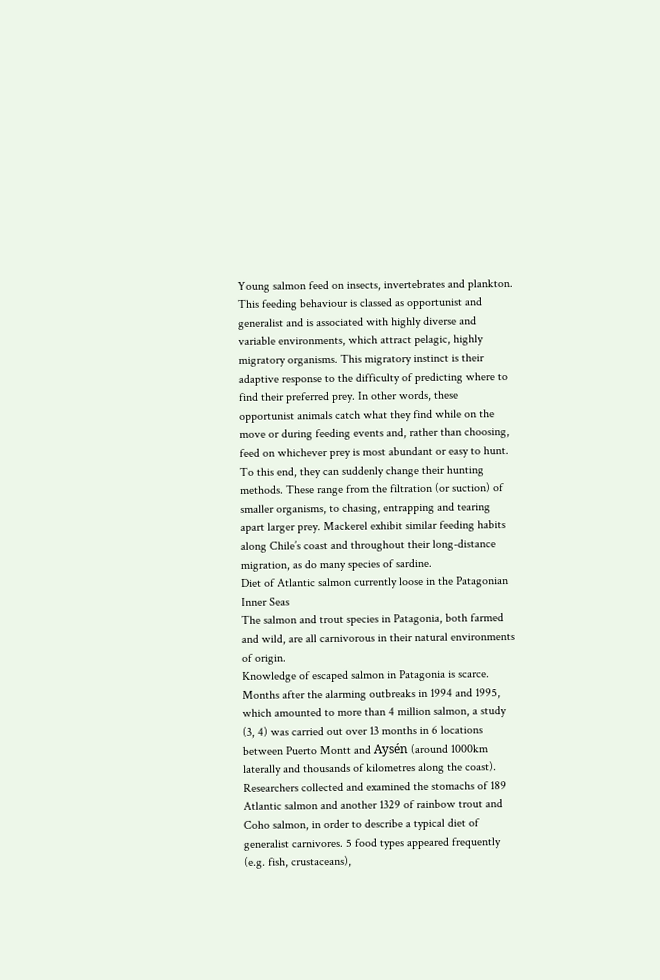Young salmon feed on insects, invertebrates and plankton.
This feeding behaviour is classed as opportunist and generalist and is associated with highly diverse and variable environments, which attract pelagic, highly migratory organisms. This migratory instinct is their adaptive response to the difficulty of predicting where to find their preferred prey. In other words, these opportunist animals catch what they find while on the move or during feeding events and, rather than choosing, feed on whichever prey is most abundant or easy to hunt. To this end, they can suddenly change their hunting methods. These range from the filtration (or suction) of smaller organisms, to chasing, entrapping and tearing apart larger prey. Mackerel exhibit similar feeding habits along Chile’s coast and throughout their long-distance migration, as do many species of sardine.
Diet of Atlantic salmon currently loose in the Patagonian Inner Seas
The salmon and trout species in Patagonia, both farmed and wild, are all carnivorous in their natural environments of origin.
Knowledge of escaped salmon in Patagonia is scarce. Months after the alarming outbreaks in 1994 and 1995, which amounted to more than 4 million salmon, a study (3, 4) was carried out over 13 months in 6 locations between Puerto Montt and Aysén (around 1000km laterally and thousands of kilometres along the coast). Researchers collected and examined the stomachs of 189 Atlantic salmon and another 1329 of rainbow trout and Coho salmon, in order to describe a typical diet of generalist carnivores. 5 food types appeared frequently (e.g. fish, crustaceans),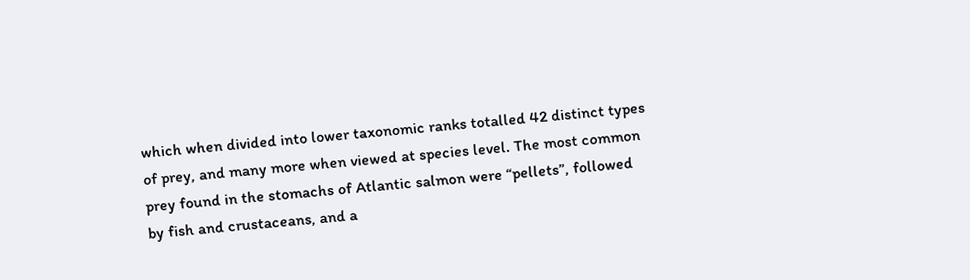which when divided into lower taxonomic ranks totalled 42 distinct types of prey, and many more when viewed at species level. The most common prey found in the stomachs of Atlantic salmon were “pellets”, followed by fish and crustaceans, and a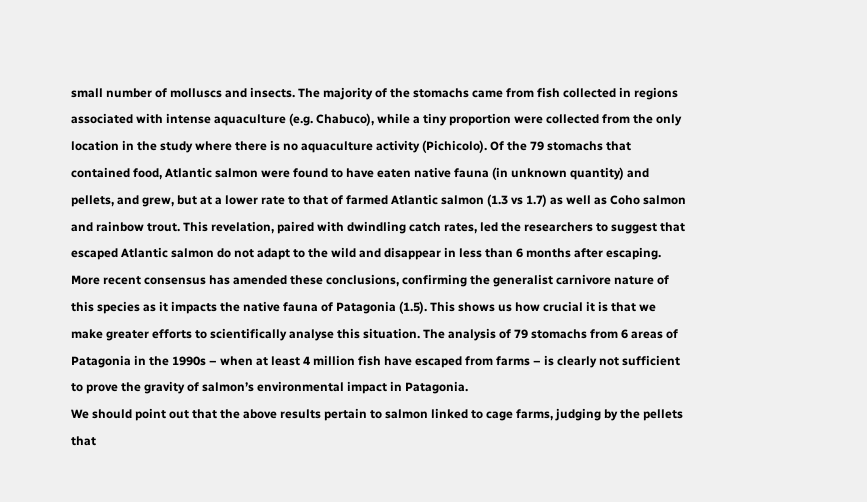small number of molluscs and insects. The majority of the stomachs came from fish collected in regions associated with intense aquaculture (e.g. Chabuco), while a tiny proportion were collected from the only location in the study where there is no aquaculture activity (Pichicolo). Of the 79 stomachs that contained food, Atlantic salmon were found to have eaten native fauna (in unknown quantity) and pellets, and grew, but at a lower rate to that of farmed Atlantic salmon (1.3 vs 1.7) as well as Coho salmon and rainbow trout. This revelation, paired with dwindling catch rates, led the researchers to suggest that escaped Atlantic salmon do not adapt to the wild and disappear in less than 6 months after escaping. More recent consensus has amended these conclusions, confirming the generalist carnivore nature of this species as it impacts the native fauna of Patagonia (1.5). This shows us how crucial it is that we make greater efforts to scientifically analyse this situation. The analysis of 79 stomachs from 6 areas of Patagonia in the 1990s – when at least 4 million fish have escaped from farms – is clearly not sufficient to prove the gravity of salmon’s environmental impact in Patagonia.
We should point out that the above results pertain to salmon linked to cage farms, judging by the pellets that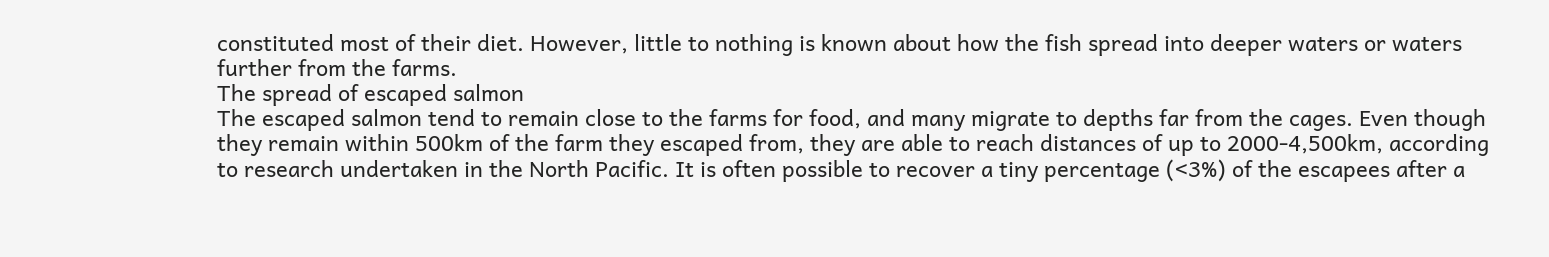constituted most of their diet. However, little to nothing is known about how the fish spread into deeper waters or waters further from the farms.
The spread of escaped salmon
The escaped salmon tend to remain close to the farms for food, and many migrate to depths far from the cages. Even though they remain within 500km of the farm they escaped from, they are able to reach distances of up to 2000-4,500km, according to research undertaken in the North Pacific. It is often possible to recover a tiny percentage (<3%) of the escapees after a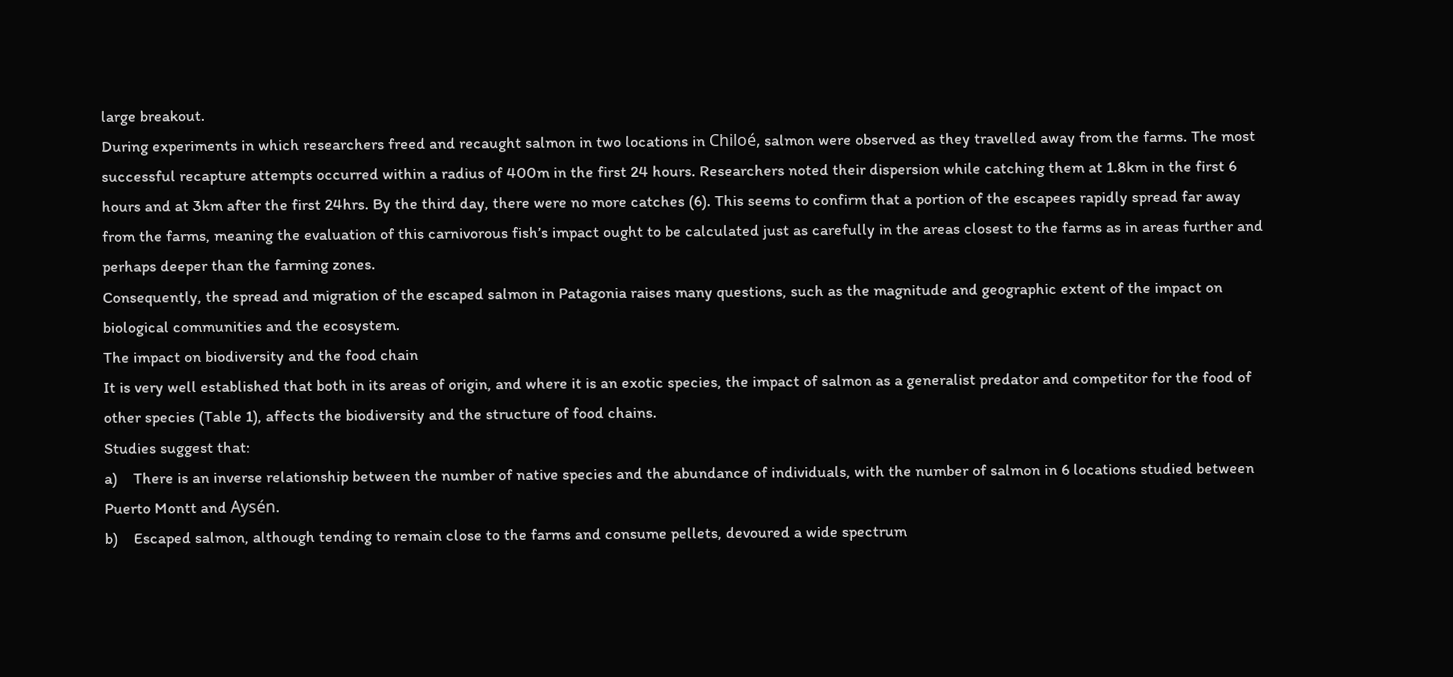large breakout.
During experiments in which researchers freed and recaught salmon in two locations in Chiloé, salmon were observed as they travelled away from the farms. The most successful recapture attempts occurred within a radius of 400m in the first 24 hours. Researchers noted their dispersion while catching them at 1.8km in the first 6 hours and at 3km after the first 24hrs. By the third day, there were no more catches (6). This seems to confirm that a portion of the escapees rapidly spread far away from the farms, meaning the evaluation of this carnivorous fish’s impact ought to be calculated just as carefully in the areas closest to the farms as in areas further and perhaps deeper than the farming zones.
Consequently, the spread and migration of the escaped salmon in Patagonia raises many questions, such as the magnitude and geographic extent of the impact on biological communities and the ecosystem.
The impact on biodiversity and the food chain
It is very well established that both in its areas of origin, and where it is an exotic species, the impact of salmon as a generalist predator and competitor for the food of other species (Table 1), affects the biodiversity and the structure of food chains.
Studies suggest that:
a)    There is an inverse relationship between the number of native species and the abundance of individuals, with the number of salmon in 6 locations studied between Puerto Montt and Aysén.
b)    Escaped salmon, although tending to remain close to the farms and consume pellets, devoured a wide spectrum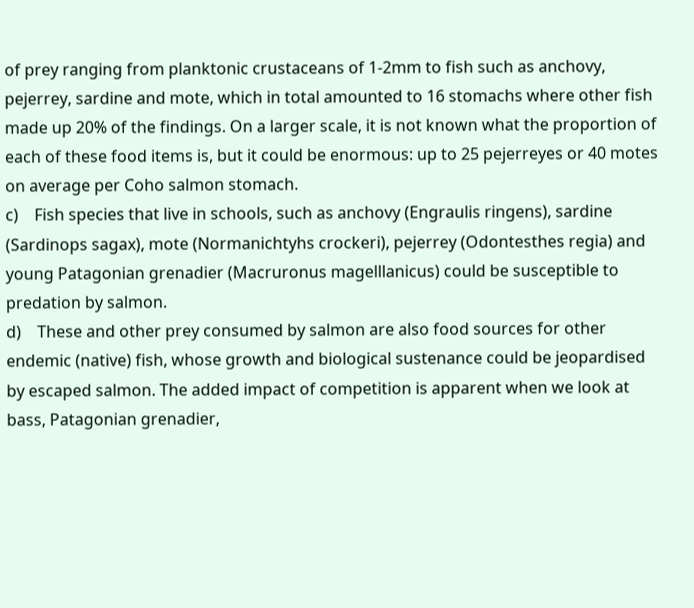of prey ranging from planktonic crustaceans of 1-2mm to fish such as anchovy, pejerrey, sardine and mote, which in total amounted to 16 stomachs where other fish made up 20% of the findings. On a larger scale, it is not known what the proportion of each of these food items is, but it could be enormous: up to 25 pejerreyes or 40 motes on average per Coho salmon stomach.
c)    Fish species that live in schools, such as anchovy (Engraulis ringens), sardine (Sardinops sagax), mote (Normanichtyhs crockeri), pejerrey (Odontesthes regia) and young Patagonian grenadier (Macruronus magelllanicus) could be susceptible to predation by salmon.
d)    These and other prey consumed by salmon are also food sources for other endemic (native) fish, whose growth and biological sustenance could be jeopardised by escaped salmon. The added impact of competition is apparent when we look at bass, Patagonian grenadier,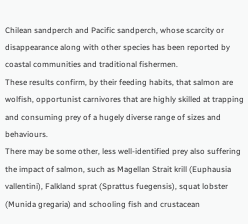Chilean sandperch and Pacific sandperch, whose scarcity or disappearance along with other species has been reported by coastal communities and traditional fishermen.
These results confirm, by their feeding habits, that salmon are wolfish, opportunist carnivores that are highly skilled at trapping and consuming prey of a hugely diverse range of sizes and behaviours.
There may be some other, less well-identified prey also suffering the impact of salmon, such as Magellan Strait krill (Euphausia vallentini), Falkland sprat (Sprattus fuegensis), squat lobster (Munida gregaria) and schooling fish and crustacean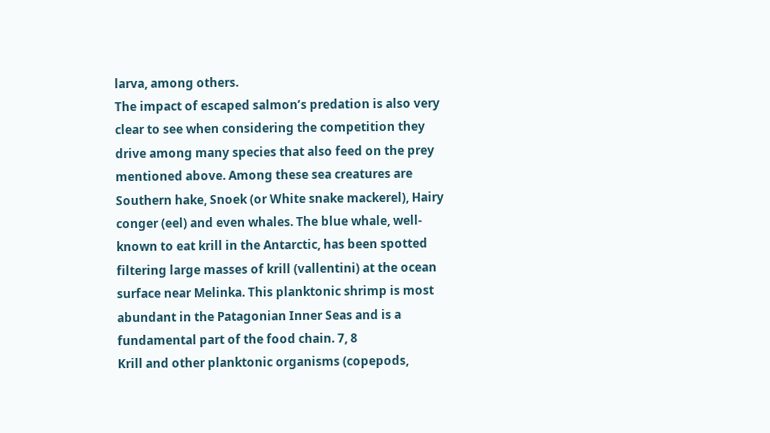larva, among others.
The impact of escaped salmon’s predation is also very clear to see when considering the competition they drive among many species that also feed on the prey mentioned above. Among these sea creatures are Southern hake, Snoek (or White snake mackerel), Hairy conger (eel) and even whales. The blue whale, well-known to eat krill in the Antarctic, has been spotted filtering large masses of krill (vallentini) at the ocean surface near Melinka. This planktonic shrimp is most abundant in the Patagonian Inner Seas and is a fundamental part of the food chain. 7, 8
Krill and other planktonic organisms (copepods,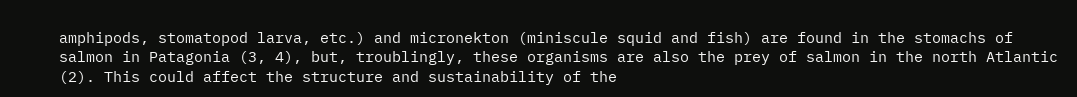amphipods, stomatopod larva, etc.) and micronekton (miniscule squid and fish) are found in the stomachs of salmon in Patagonia (3, 4), but, troublingly, these organisms are also the prey of salmon in the north Atlantic (2). This could affect the structure and sustainability of the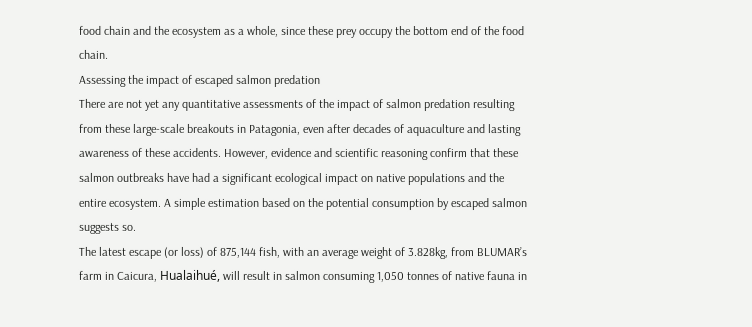food chain and the ecosystem as a whole, since these prey occupy the bottom end of the food chain.
Assessing the impact of escaped salmon predation
There are not yet any quantitative assessments of the impact of salmon predation resulting from these large-scale breakouts in Patagonia, even after decades of aquaculture and lasting awareness of these accidents. However, evidence and scientific reasoning confirm that these salmon outbreaks have had a significant ecological impact on native populations and the entire ecosystem. A simple estimation based on the potential consumption by escaped salmon suggests so.
The latest escape (or loss) of 875,144 fish, with an average weight of 3.828kg, from BLUMAR’s farm in Caicura, Hualaihué, will result in salmon consuming 1,050 tonnes of native fauna in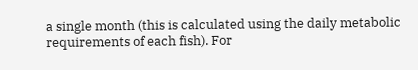a single month (this is calculated using the daily metabolic requirements of each fish). For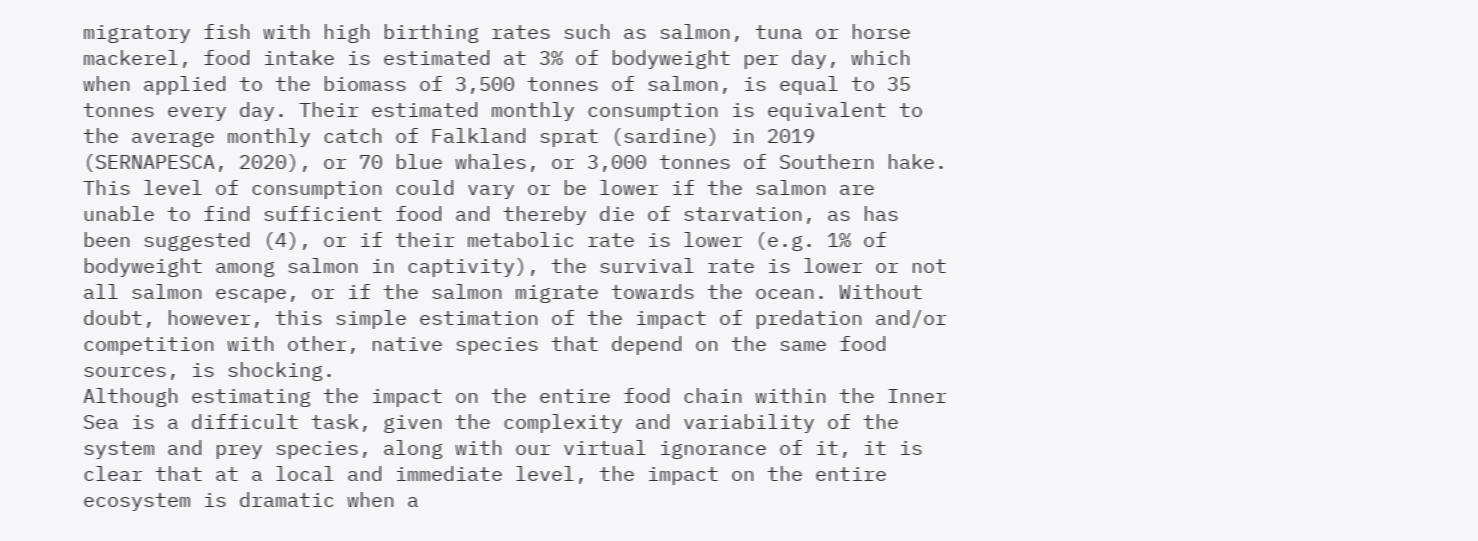migratory fish with high birthing rates such as salmon, tuna or horse mackerel, food intake is estimated at 3% of bodyweight per day, which when applied to the biomass of 3,500 tonnes of salmon, is equal to 35 tonnes every day. Their estimated monthly consumption is equivalent to the average monthly catch of Falkland sprat (sardine) in 2019 (SERNAPESCA, 2020), or 70 blue whales, or 3,000 tonnes of Southern hake. This level of consumption could vary or be lower if the salmon are unable to find sufficient food and thereby die of starvation, as has been suggested (4), or if their metabolic rate is lower (e.g. 1% of bodyweight among salmon in captivity), the survival rate is lower or not all salmon escape, or if the salmon migrate towards the ocean. Without doubt, however, this simple estimation of the impact of predation and/or competition with other, native species that depend on the same food sources, is shocking.
Although estimating the impact on the entire food chain within the Inner Sea is a difficult task, given the complexity and variability of the system and prey species, along with our virtual ignorance of it, it is clear that at a local and immediate level, the impact on the entire ecosystem is dramatic when a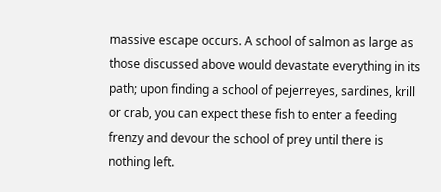massive escape occurs. A school of salmon as large as those discussed above would devastate everything in its path; upon finding a school of pejerreyes, sardines, krill or crab, you can expect these fish to enter a feeding frenzy and devour the school of prey until there is nothing left.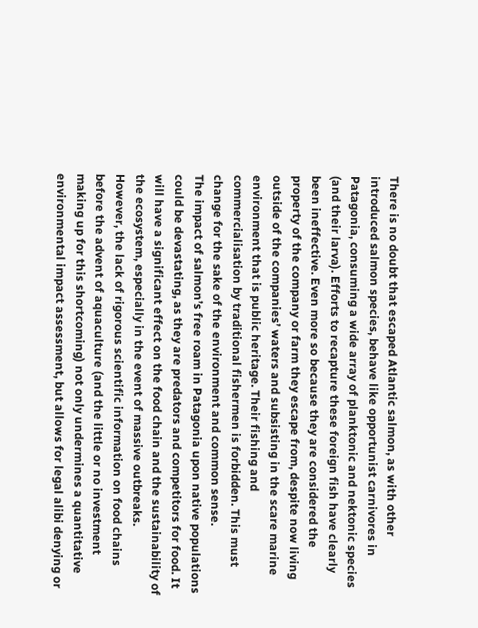There is no doubt that escaped Atlantic salmon, as with other introduced salmon species, behave like opportunist carnivores in Patagonia, consuming a wide array of planktonic and nektonic species (and their larva). Efforts to recapture these foreign fish have clearly been ineffective. Even more so because they are considered the property of the company or farm they escape from, despite now living outside of the companies’ waters and subsisting in the scare marine environment that is public heritage. Their fishing and commercialisation by traditional fishermen is forbidden. This must change for the sake of the environment and common sense.
The impact of salmon’s free roam in Patagonia upon native populations could be devastating, as they are predators and competitors for food. It will have a significant effect on the food chain and the sustainability of the ecosystem, especially in the event of massive outbreaks.
However, the lack of rigorous scientific information on food chains before the advent of aquaculture (and the little or no investment making up for this shortcoming) not only undermines a quantitative environmental impact assessment, but allows for legal alibi denying or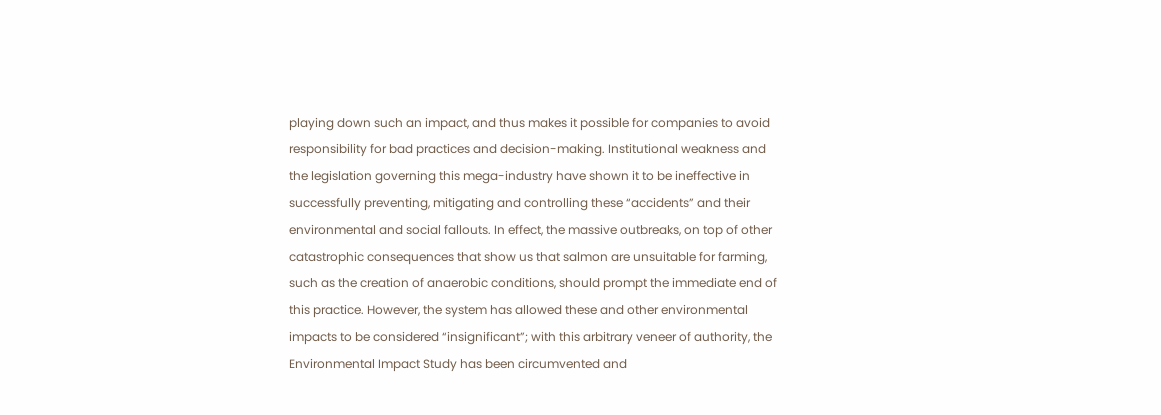playing down such an impact, and thus makes it possible for companies to avoid responsibility for bad practices and decision-making. Institutional weakness and the legislation governing this mega-industry have shown it to be ineffective in successfully preventing, mitigating and controlling these “accidents” and their environmental and social fallouts. In effect, the massive outbreaks, on top of other catastrophic consequences that show us that salmon are unsuitable for farming, such as the creation of anaerobic conditions, should prompt the immediate end of this practice. However, the system has allowed these and other environmental impacts to be considered “insignificant”; with this arbitrary veneer of authority, the Environmental Impact Study has been circumvented and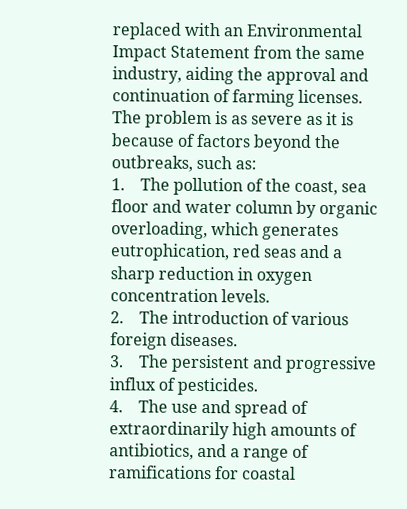replaced with an Environmental Impact Statement from the same industry, aiding the approval and continuation of farming licenses.
The problem is as severe as it is because of factors beyond the outbreaks, such as:
1.    The pollution of the coast, sea floor and water column by organic overloading, which generates eutrophication, red seas and a sharp reduction in oxygen concentration levels.
2.    The introduction of various foreign diseases.
3.    The persistent and progressive influx of pesticides.
4.    The use and spread of extraordinarily high amounts of antibiotics, and a range of ramifications for coastal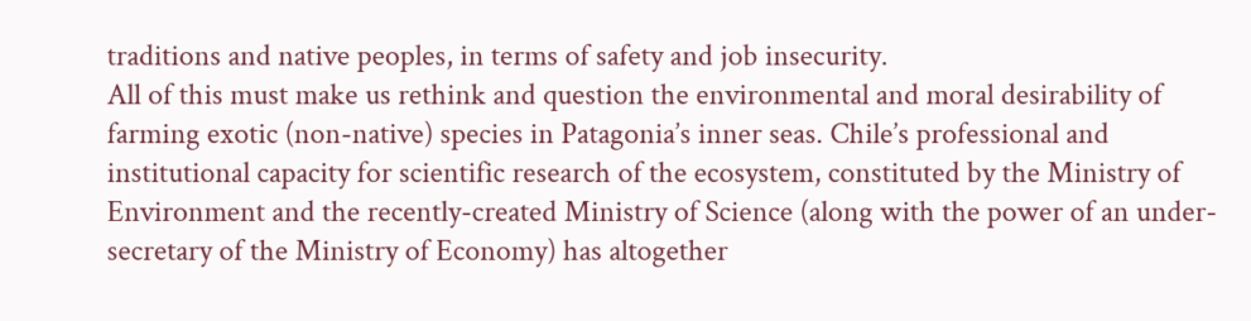traditions and native peoples, in terms of safety and job insecurity.
All of this must make us rethink and question the environmental and moral desirability of farming exotic (non-native) species in Patagonia’s inner seas. Chile’s professional and institutional capacity for scientific research of the ecosystem, constituted by the Ministry of Environment and the recently-created Ministry of Science (along with the power of an under-secretary of the Ministry of Economy) has altogether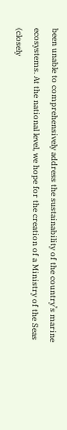been unable to comprehensively address the sustainability of the country’s marine ecosystems. At the national level, we hope for the creation of a Ministry of the Seas (closely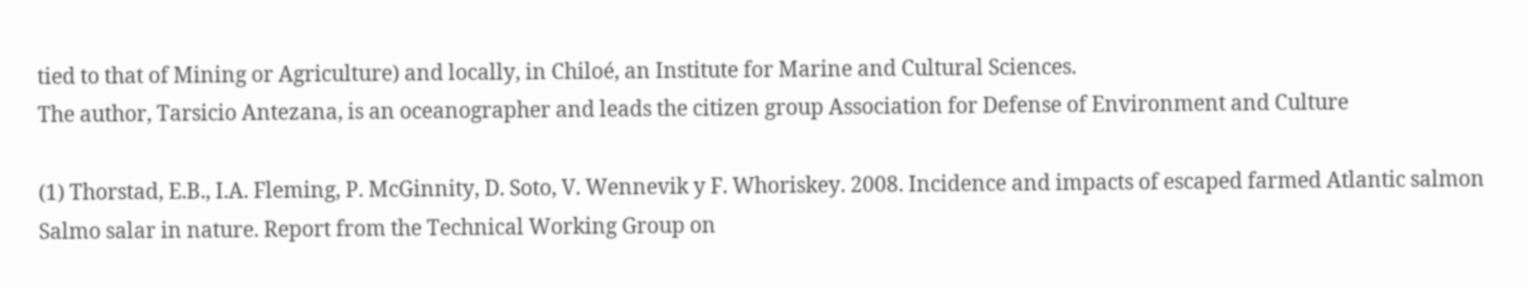tied to that of Mining or Agriculture) and locally, in Chiloé, an Institute for Marine and Cultural Sciences.
The author, Tarsicio Antezana, is an oceanographer and leads the citizen group Association for Defense of Environment and Culture

(1) Thorstad, E.B., I.A. Fleming, P. McGinnity, D. Soto, V. Wennevik y F. Whoriskey. 2008. Incidence and impacts of escaped farmed Atlantic salmon Salmo salar in nature. Report from the Technical Working Group on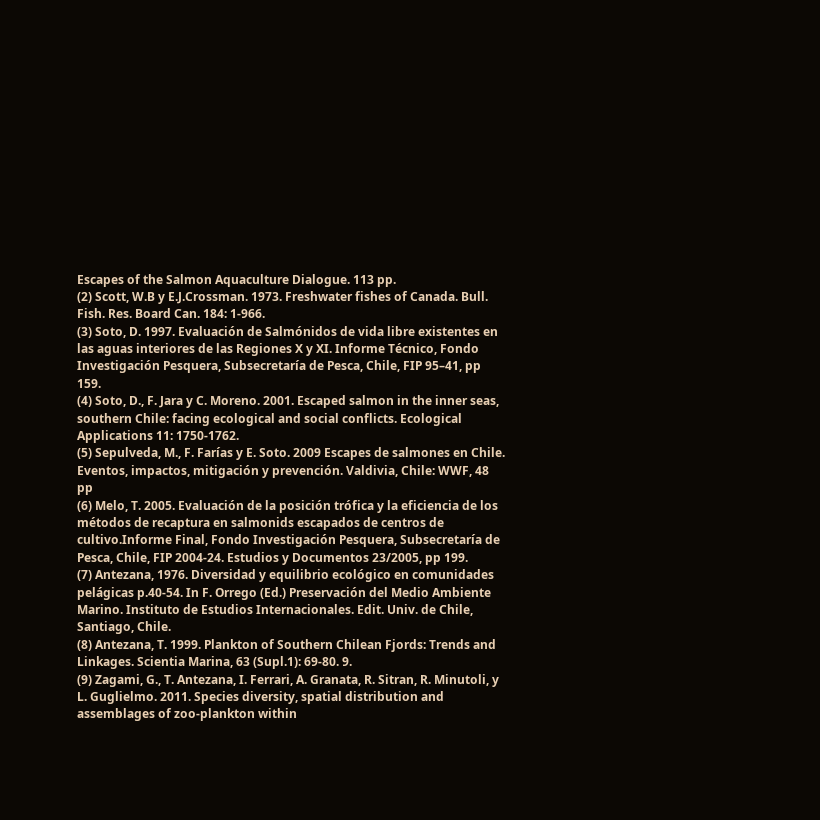Escapes of the Salmon Aquaculture Dialogue. 113 pp.
(2) Scott, W.B y E.J.Crossman. 1973. Freshwater fishes of Canada. Bull. Fish. Res. Board Can. 184: 1-966.
(3) Soto, D. 1997. Evaluación de Salmónidos de vida libre existentes en las aguas interiores de las Regiones X y XI. Informe Técnico, Fondo Investigación Pesquera, Subsecretaría de Pesca, Chile, FIP 95–41, pp 159.
(4) Soto, D., F. Jara y C. Moreno. 2001. Escaped salmon in the inner seas, southern Chile: facing ecological and social conflicts. Ecological Applications 11: 1750-1762.
(5) Sepulveda, M., F. Farías y E. Soto. 2009 Escapes de salmones en Chile. Eventos, impactos, mitigación y prevención. Valdivia, Chile: WWF, 48 pp
(6) Melo, T. 2005. Evaluación de la posición trófica y la eficiencia de los métodos de recaptura en salmonids escapados de centros de cultivo.Informe Final, Fondo Investigación Pesquera, Subsecretaría de Pesca, Chile, FIP 2004-24. Estudios y Documentos 23/2005, pp 199.
(7) Antezana, 1976. Diversidad y equilibrio ecológico en comunidades pelágicas p.40-54. In F. Orrego (Ed.) Preservación del Medio Ambiente Marino. Instituto de Estudios Internacionales. Edit. Univ. de Chile, Santiago, Chile.
(8) Antezana, T. 1999. Plankton of Southern Chilean Fjords: Trends and Linkages. Scientia Marina, 63 (Supl.1): 69-80. 9.
(9) Zagami, G., T. Antezana, I. Ferrari, A. Granata, R. Sitran, R. Minutoli, y L. Guglielmo. 2011. Species diversity, spatial distribution and assemblages of zoo-plankton within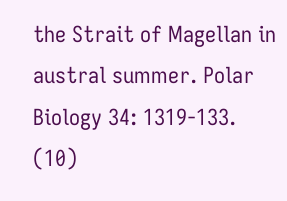the Strait of Magellan in austral summer. Polar Biology 34: 1319-133.
(10)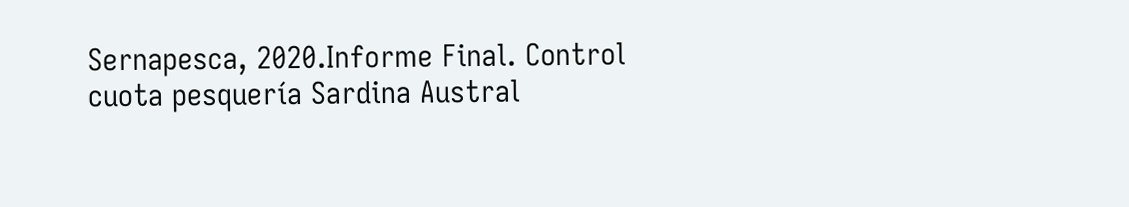Sernapesca, 2020.Informe Final. Control cuota pesquería Sardina Austral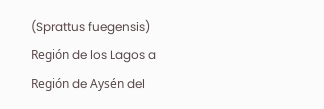(Sprattus fuegensis) Región de los Lagos a Región de Aysén del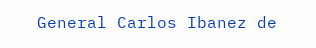General Carlos Ibanez de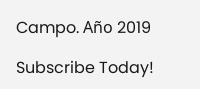Campo. Año 2019

Subscribe Today!